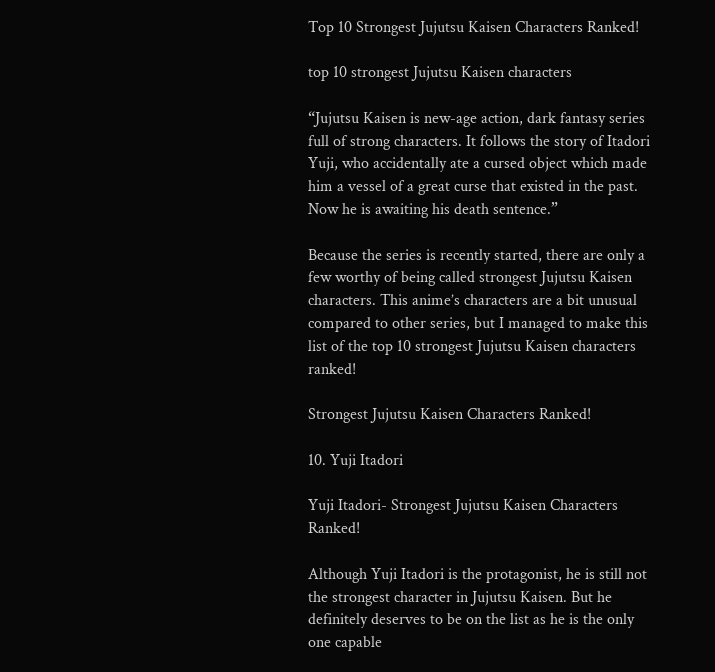Top 10 Strongest Jujutsu Kaisen Characters Ranked!

top 10 strongest Jujutsu Kaisen characters

“Jujutsu Kaisen is new-age action, dark fantasy series full of strong characters. It follows the story of Itadori Yuji, who accidentally ate a cursed object which made him a vessel of a great curse that existed in the past. Now he is awaiting his death sentence.”

Because the series is recently started, there are only a few worthy of being called strongest Jujutsu Kaisen characters. This anime’s characters are a bit unusual compared to other series, but I managed to make this list of the top 10 strongest Jujutsu Kaisen characters ranked!

Strongest Jujutsu Kaisen Characters Ranked!

10. Yuji Itadori

Yuji Itadori- Strongest Jujutsu Kaisen Characters Ranked!

Although Yuji Itadori is the protagonist, he is still not the strongest character in Jujutsu Kaisen. But he definitely deserves to be on the list as he is the only one capable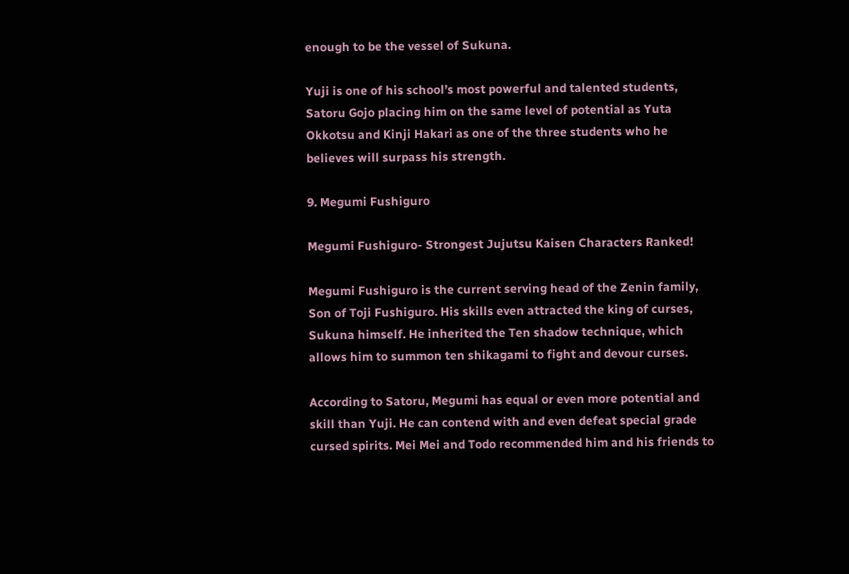enough to be the vessel of Sukuna.

Yuji is one of his school’s most powerful and talented students, Satoru Gojo placing him on the same level of potential as Yuta Okkotsu and Kinji Hakari as one of the three students who he believes will surpass his strength.

9. Megumi Fushiguro

Megumi Fushiguro- Strongest Jujutsu Kaisen Characters Ranked!

Megumi Fushiguro is the current serving head of the Zenin family, Son of Toji Fushiguro. His skills even attracted the king of curses, Sukuna himself. He inherited the Ten shadow technique, which allows him to summon ten shikagami to fight and devour curses.

According to Satoru, Megumi has equal or even more potential and skill than Yuji. He can contend with and even defeat special grade cursed spirits. Mei Mei and Todo recommended him and his friends to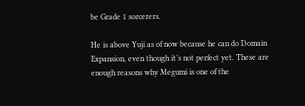be Grade 1 sorcerers.

He is above Yuji as of now because he can do Domain Expansion, even though it’s not perfect yet. These are enough reasons why Megumi is one of the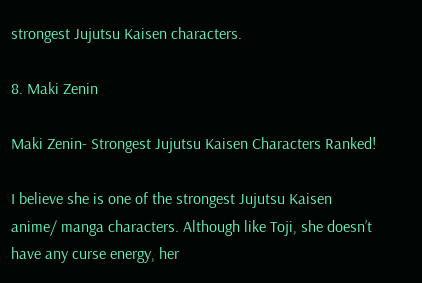strongest Jujutsu Kaisen characters.

8. Maki Zenin

Maki Zenin- Strongest Jujutsu Kaisen Characters Ranked!

I believe she is one of the strongest Jujutsu Kaisen anime/ manga characters. Although like Toji, she doesn’t have any curse energy, her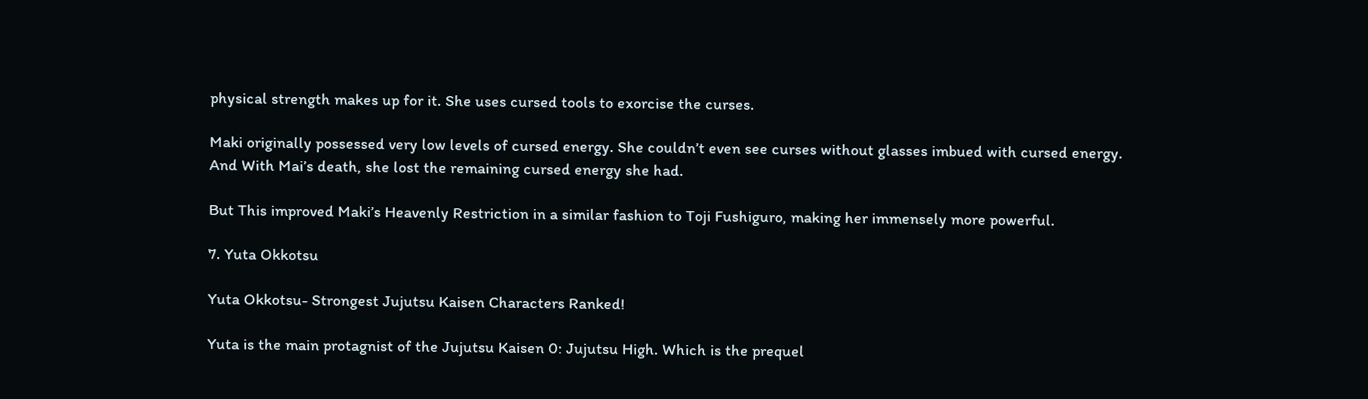physical strength makes up for it. She uses cursed tools to exorcise the curses.

Maki originally possessed very low levels of cursed energy. She couldn’t even see curses without glasses imbued with cursed energy. And With Mai’s death, she lost the remaining cursed energy she had.

But This improved Maki’s Heavenly Restriction in a similar fashion to Toji Fushiguro, making her immensely more powerful.

7. Yuta Okkotsu

Yuta Okkotsu- Strongest Jujutsu Kaisen Characters Ranked!

Yuta is the main protagnist of the Jujutsu Kaisen 0: Jujutsu High. Which is the prequel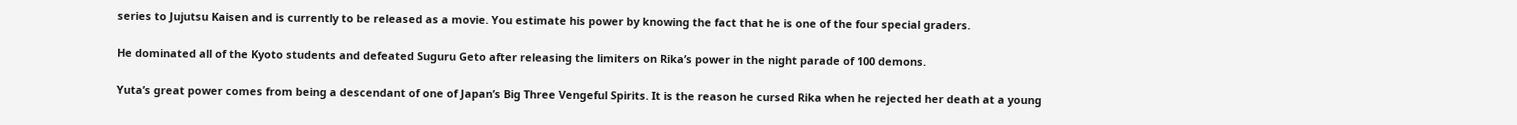series to Jujutsu Kaisen and is currently to be released as a movie. You estimate his power by knowing the fact that he is one of the four special graders.

He dominated all of the Kyoto students and defeated Suguru Geto after releasing the limiters on Rika’s power in the night parade of 100 demons.

Yuta’s great power comes from being a descendant of one of Japan’s Big Three Vengeful Spirits. It is the reason he cursed Rika when he rejected her death at a young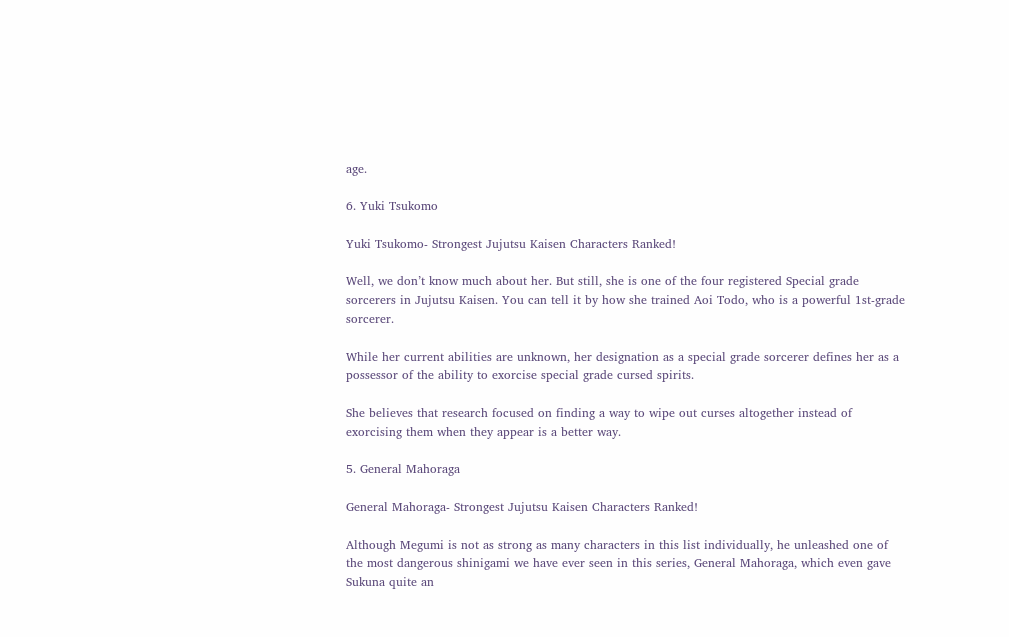age.

6. Yuki Tsukomo

Yuki Tsukomo- Strongest Jujutsu Kaisen Characters Ranked!

Well, we don’t know much about her. But still, she is one of the four registered Special grade sorcerers in Jujutsu Kaisen. You can tell it by how she trained Aoi Todo, who is a powerful 1st-grade sorcerer.

While her current abilities are unknown, her designation as a special grade sorcerer defines her as a possessor of the ability to exorcise special grade cursed spirits.

She believes that research focused on finding a way to wipe out curses altogether instead of exorcising them when they appear is a better way.

5. General Mahoraga

General Mahoraga- Strongest Jujutsu Kaisen Characters Ranked!

Although Megumi is not as strong as many characters in this list individually, he unleashed one of the most dangerous shinigami we have ever seen in this series, General Mahoraga, which even gave Sukuna quite an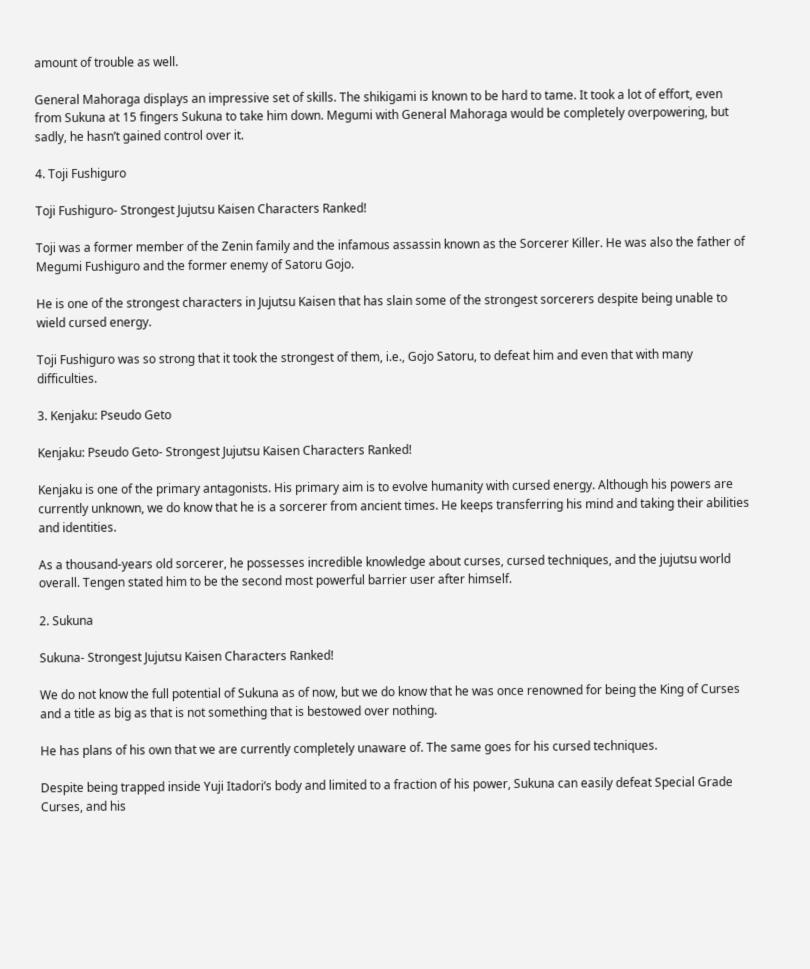amount of trouble as well.

General Mahoraga displays an impressive set of skills. The shikigami is known to be hard to tame. It took a lot of effort, even from Sukuna at 15 fingers Sukuna to take him down. Megumi with General Mahoraga would be completely overpowering, but sadly, he hasn’t gained control over it.

4. Toji Fushiguro

Toji Fushiguro- Strongest Jujutsu Kaisen Characters Ranked!

Toji was a former member of the Zenin family and the infamous assassin known as the Sorcerer Killer. He was also the father of Megumi Fushiguro and the former enemy of Satoru Gojo.

He is one of the strongest characters in Jujutsu Kaisen that has slain some of the strongest sorcerers despite being unable to wield cursed energy.

Toji Fushiguro was so strong that it took the strongest of them, i.e., Gojo Satoru, to defeat him and even that with many difficulties.

3. Kenjaku: Pseudo Geto

Kenjaku: Pseudo Geto- Strongest Jujutsu Kaisen Characters Ranked!

Kenjaku is one of the primary antagonists. His primary aim is to evolve humanity with cursed energy. Although his powers are currently unknown, we do know that he is a sorcerer from ancient times. He keeps transferring his mind and taking their abilities and identities.

As a thousand-years old sorcerer, he possesses incredible knowledge about curses, cursed techniques, and the jujutsu world overall. Tengen stated him to be the second most powerful barrier user after himself.

2. Sukuna

Sukuna- Strongest Jujutsu Kaisen Characters Ranked!

We do not know the full potential of Sukuna as of now, but we do know that he was once renowned for being the King of Curses and a title as big as that is not something that is bestowed over nothing.

He has plans of his own that we are currently completely unaware of. The same goes for his cursed techniques.

Despite being trapped inside Yuji Itadori’s body and limited to a fraction of his power, Sukuna can easily defeat Special Grade Curses, and his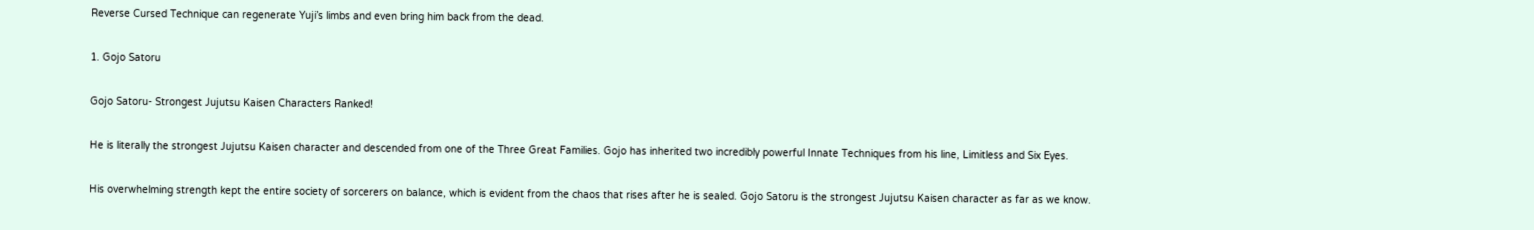Reverse Cursed Technique can regenerate Yuji’s limbs and even bring him back from the dead.

1. Gojo Satoru

Gojo Satoru- Strongest Jujutsu Kaisen Characters Ranked!

He is literally the strongest Jujutsu Kaisen character and descended from one of the Three Great Families. Gojo has inherited two incredibly powerful Innate Techniques from his line, Limitless and Six Eyes.

His overwhelming strength kept the entire society of sorcerers on balance, which is evident from the chaos that rises after he is sealed. Gojo Satoru is the strongest Jujutsu Kaisen character as far as we know.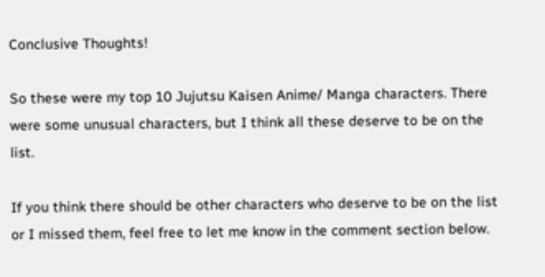Conclusive Thoughts!

So these were my top 10 Jujutsu Kaisen Anime/ Manga characters. There were some unusual characters, but I think all these deserve to be on the list.

If you think there should be other characters who deserve to be on the list or I missed them, feel free to let me know in the comment section below.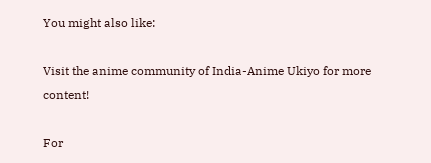You might also like:

Visit the anime community of India-Anime Ukiyo for more content!

For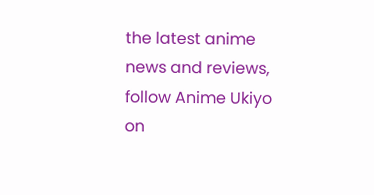the latest anime news and reviews, follow Anime Ukiyo on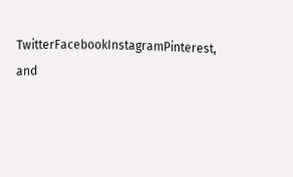TwitterFacebookInstagramPinterest, and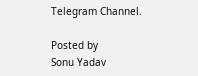Telegram Channel.

Posted by
Sonu Yadav